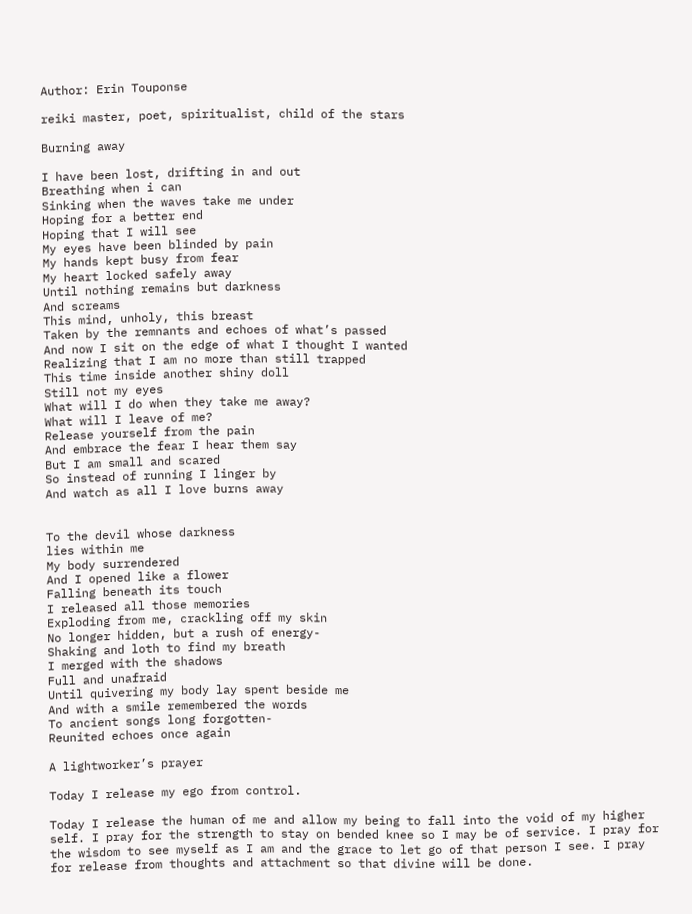Author: Erin Touponse

reiki master, poet, spiritualist, child of the stars

Burning away

I have been lost, drifting in and out
Breathing when i can
Sinking when the waves take me under
Hoping for a better end
Hoping that I will see
My eyes have been blinded by pain
My hands kept busy from fear
My heart locked safely away
Until nothing remains but darkness
And screams
This mind, unholy, this breast
Taken by the remnants and echoes of what’s passed
And now I sit on the edge of what I thought I wanted
Realizing that I am no more than still trapped
This time inside another shiny doll
Still not my eyes
What will I do when they take me away?
What will I leave of me?
Release yourself from the pain
And embrace the fear I hear them say
But I am small and scared
So instead of running I linger by
And watch as all I love burns away


To the devil whose darkness
lies within me
My body surrendered
And I opened like a flower
Falling beneath its touch
I released all those memories
Exploding from me, crackling off my skin
No longer hidden, but a rush of energy-
Shaking and loth to find my breath
I merged with the shadows
Full and unafraid
Until quivering my body lay spent beside me
And with a smile remembered the words
To ancient songs long forgotten-
Reunited echoes once again

A lightworker’s prayer

Today I release my ego from control.

Today I release the human of me and allow my being to fall into the void of my higher self. I pray for the strength to stay on bended knee so I may be of service. I pray for the wisdom to see myself as I am and the grace to let go of that person I see. I pray for release from thoughts and attachment so that divine will be done.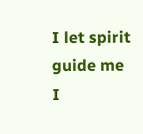I let spirit guide me
I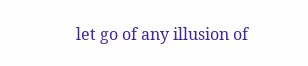let go of any illusion of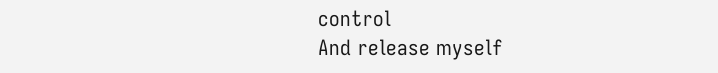control
And release myself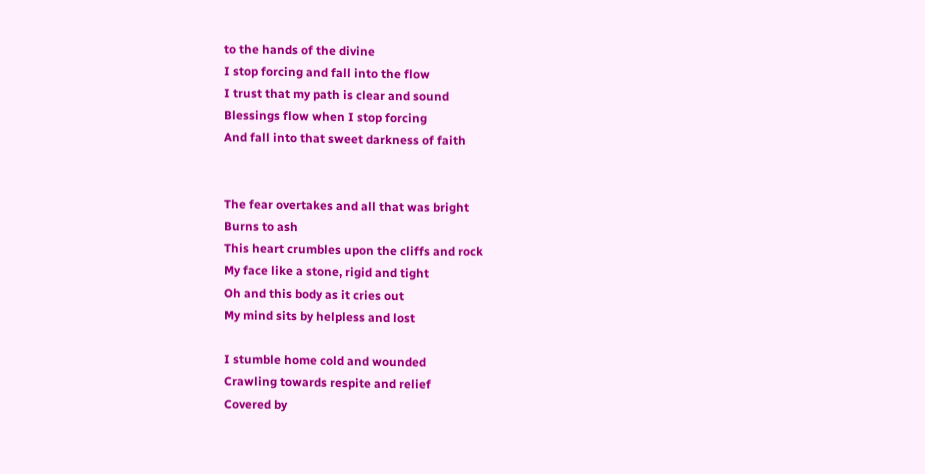to the hands of the divine
I stop forcing and fall into the flow
I trust that my path is clear and sound
Blessings flow when I stop forcing
And fall into that sweet darkness of faith


The fear overtakes and all that was bright
Burns to ash
This heart crumbles upon the cliffs and rock
My face like a stone, rigid and tight
Oh and this body as it cries out
My mind sits by helpless and lost

I stumble home cold and wounded
Crawling towards respite and relief
Covered by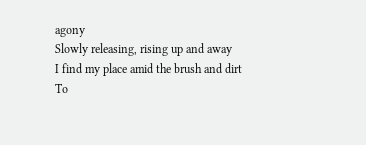agony
Slowly releasing, rising up and away
I find my place amid the brush and dirt
To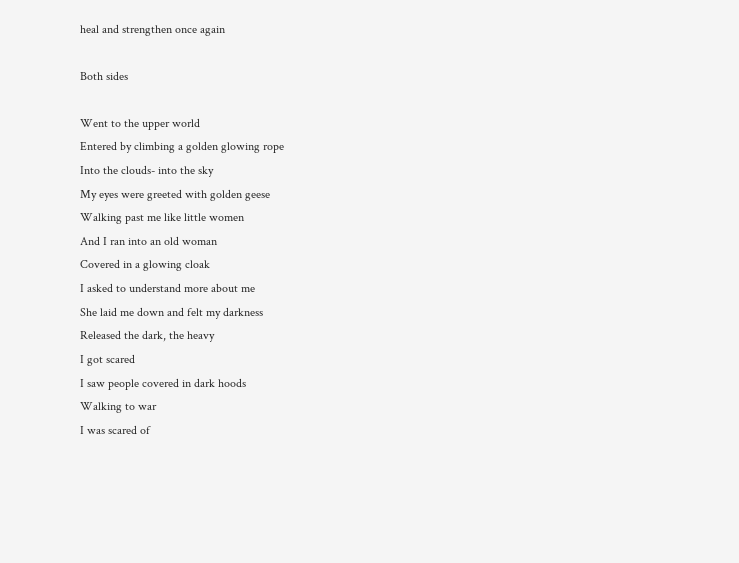heal and strengthen once again

Both sides

Went to the upper world
Entered by climbing a golden glowing rope
Into the clouds- into the sky
My eyes were greeted with golden geese
Walking past me like little women
And I ran into an old woman
Covered in a glowing cloak
I asked to understand more about me
She laid me down and felt my darkness
Released the dark, the heavy
I got scared
I saw people covered in dark hoods
Walking to war
I was scared of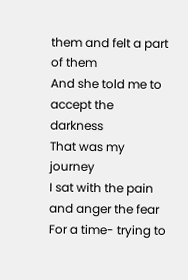them and felt a part of them
And she told me to accept the darkness
That was my journey
I sat with the pain and anger the fear
For a time- trying to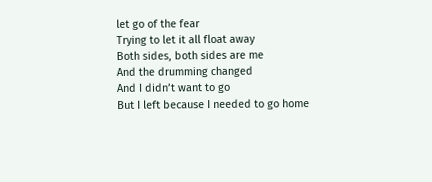let go of the fear
Trying to let it all float away
Both sides, both sides are me
And the drumming changed
And I didn’t want to go
But I left because I needed to go home